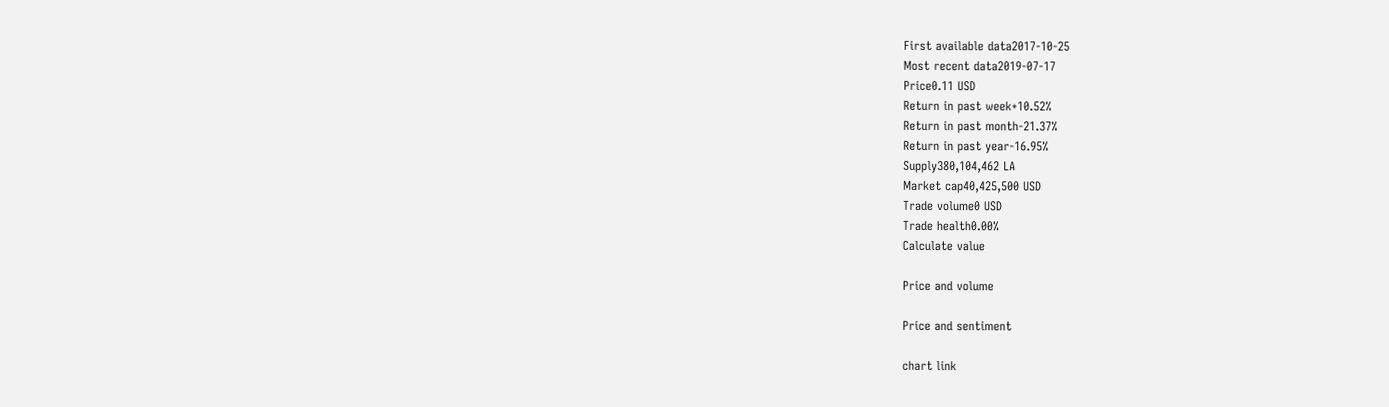First available data2017-10-25
Most recent data2019-07-17
Price0.11 USD
Return in past week+10.52%
Return in past month-21.37%
Return in past year-16.95%
Supply380,104,462 LA
Market cap40,425,500 USD
Trade volume0 USD
Trade health0.00%
Calculate value

Price and volume

Price and sentiment

chart link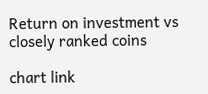Return on investment vs closely ranked coins

chart link